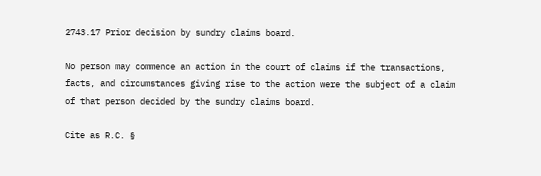2743.17 Prior decision by sundry claims board.

No person may commence an action in the court of claims if the transactions, facts, and circumstances giving rise to the action were the subject of a claim of that person decided by the sundry claims board.

Cite as R.C. §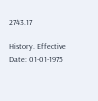2743.17

History. Effective Date: 01-01-1975